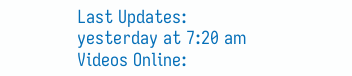Last Updates: yesterday at 7:20 am
Videos Online: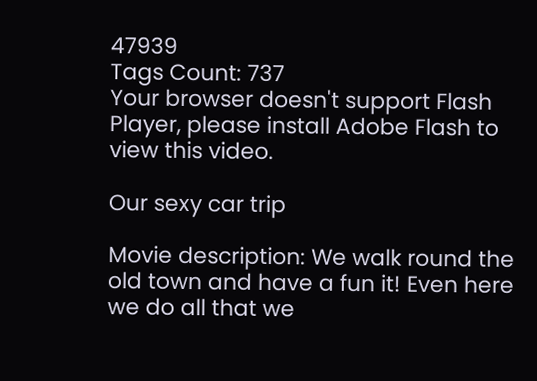47939
Tags Count: 737
Your browser doesn't support Flash Player, please install Adobe Flash to view this video.

Our sexy car trip

Movie description: We walk round the old town and have a fun it! Even here we do all that we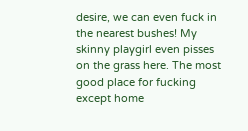desire, we can even fuck in the nearest bushes! My skinny playgirl even pisses on the grass here. The most good place for fucking except home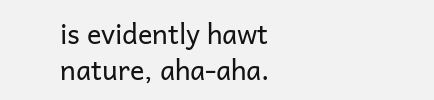is evidently hawt nature, aha-aha.